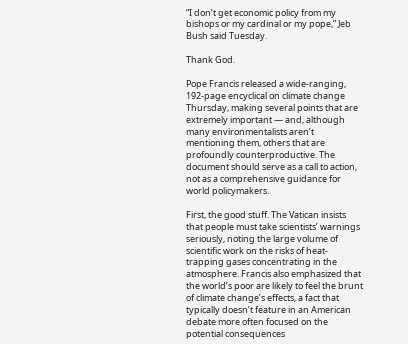“I don’t get economic policy from my bishops or my cardinal or my pope,” Jeb Bush said Tuesday.

Thank God.

Pope Francis released a wide-ranging, 192-page encyclical on climate change Thursday, making several points that are extremely important — and, although many environmentalists aren’t mentioning them, others that are profoundly counterproductive. The document should serve as a call to action, not as a comprehensive guidance for world policymakers.

First, the good stuff. The Vatican insists that people must take scientists’ warnings seriously, noting the large volume of scientific work on the risks of heat-trapping gases concentrating in the atmosphere. Francis also emphasized that the world’s poor are likely to feel the brunt of climate change’s effects, a fact that typically doesn’t feature in an American debate more often focused on the potential consequences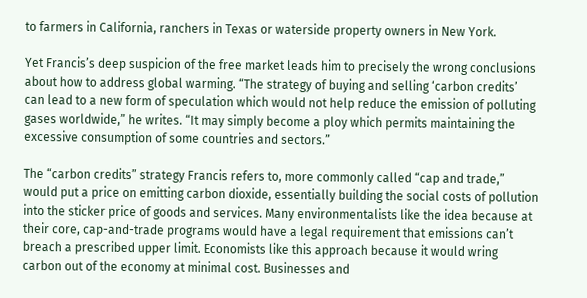to farmers in California, ranchers in Texas or waterside property owners in New York.

Yet Francis’s deep suspicion of the free market leads him to precisely the wrong conclusions about how to address global warming. “The strategy of buying and selling ‘carbon credits’ can lead to a new form of speculation which would not help reduce the emission of polluting gases worldwide,” he writes. “It may simply become a ploy which permits maintaining the excessive consumption of some countries and sectors.”

The “carbon credits” strategy Francis refers to, more commonly called “cap and trade,” would put a price on emitting carbon dioxide, essentially building the social costs of pollution into the sticker price of goods and services. Many environmentalists like the idea because at their core, cap-and-trade programs would have a legal requirement that emissions can’t breach a prescribed upper limit. Economists like this approach because it would wring carbon out of the economy at minimal cost. Businesses and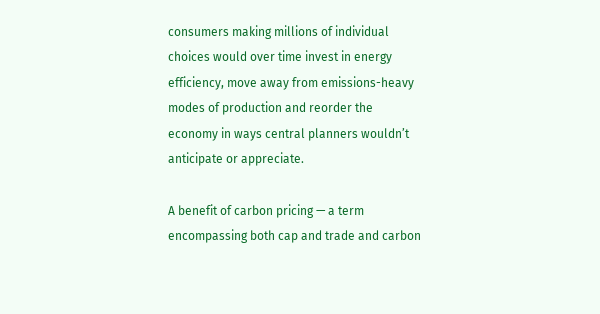consumers making millions of individual choices would over time invest in energy efficiency, move away from emissions-heavy modes of production and reorder the economy in ways central planners wouldn’t anticipate or appreciate.

A benefit of carbon pricing — a term encompassing both cap and trade and carbon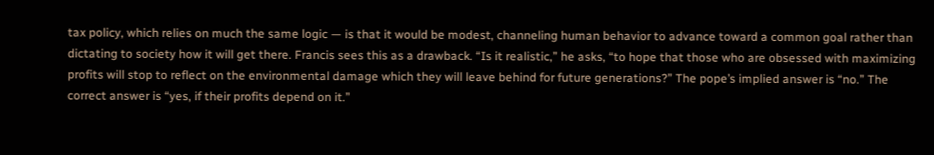tax policy, which relies on much the same logic — is that it would be modest, channeling human behavior to advance toward a common goal rather than dictating to society how it will get there. Francis sees this as a drawback. “Is it realistic,” he asks, “to hope that those who are obsessed with maximizing profits will stop to reflect on the environmental damage which they will leave behind for future generations?” The pope’s implied answer is “no.” The correct answer is “yes, if their profits depend on it.”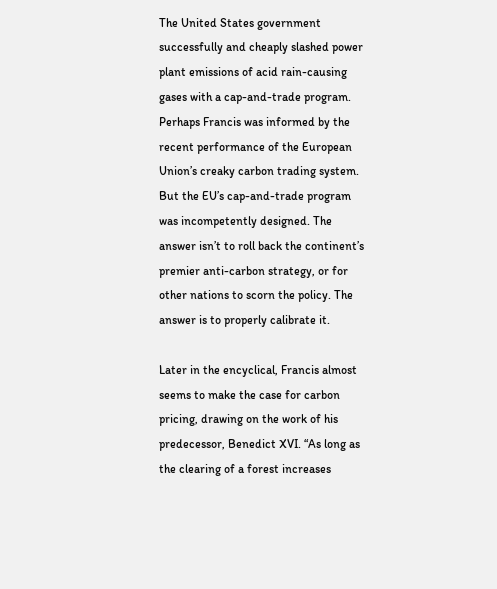The United States government successfully and cheaply slashed power plant emissions of acid rain-causing gases with a cap-and-trade program. Perhaps Francis was informed by the recent performance of the European Union’s creaky carbon trading system. But the EU’s cap-and-trade program was incompetently designed. The answer isn’t to roll back the continent’s premier anti-carbon strategy, or for other nations to scorn the policy. The answer is to properly calibrate it.

Later in the encyclical, Francis almost seems to make the case for carbon pricing, drawing on the work of his predecessor, Benedict XVI. “As long as the clearing of a forest increases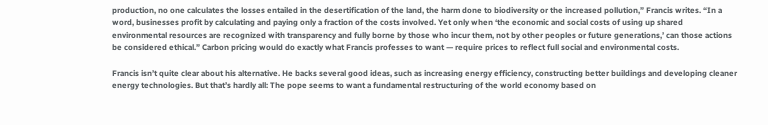production, no one calculates the losses entailed in the desertification of the land, the harm done to biodiversity or the increased pollution,” Francis writes. “In a word, businesses profit by calculating and paying only a fraction of the costs involved. Yet only when ‘the economic and social costs of using up shared environmental resources are recognized with transparency and fully borne by those who incur them, not by other peoples or future generations,’ can those actions be considered ethical.” Carbon pricing would do exactly what Francis professes to want — require prices to reflect full social and environmental costs.

Francis isn’t quite clear about his alternative. He backs several good ideas, such as increasing energy efficiency, constructing better buildings and developing cleaner energy technologies. But that’s hardly all: The pope seems to want a fundamental restructuring of the world economy based on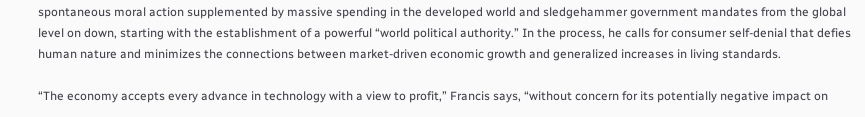spontaneous moral action supplemented by massive spending in the developed world and sledgehammer government mandates from the global level on down, starting with the establishment of a powerful “world political authority.” In the process, he calls for consumer self-denial that defies human nature and minimizes the connections between market-driven economic growth and generalized increases in living standards.

“The economy accepts every advance in technology with a view to profit,” Francis says, “without concern for its potentially negative impact on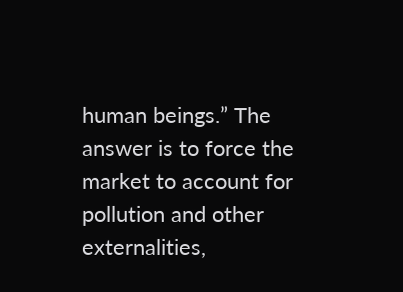human beings.” The answer is to force the market to account for pollution and other externalities,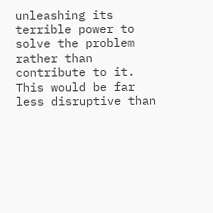unleashing its terrible power to solve the problem rather than contribute to it. This would be far less disruptive than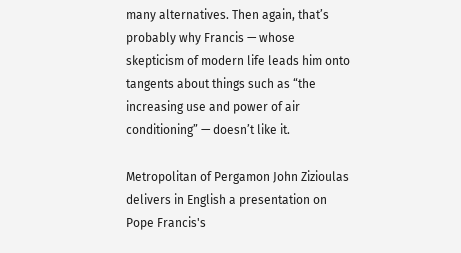many alternatives. Then again, that’s probably why Francis — whose skepticism of modern life leads him onto tangents about things such as “the increasing use and power of air conditioning” — doesn’t like it.

Metropolitan of Pergamon John Zizioulas delivers in English a presentation on Pope Francis's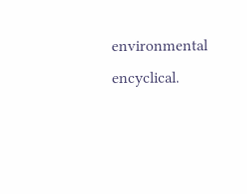environmental encyclical.